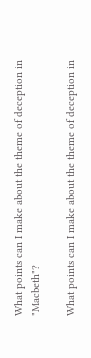What points can I make about the theme of deception in "Macbeth"?

What points can I make about the theme of deception in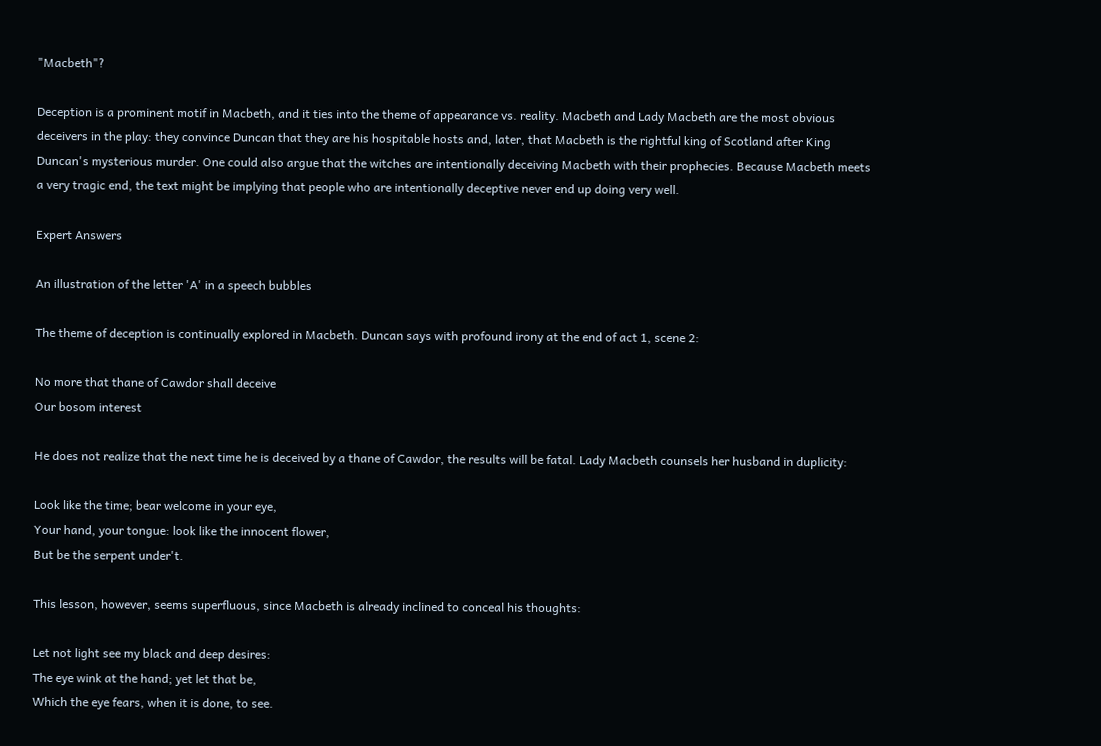"Macbeth"?

Deception is a prominent motif in Macbeth, and it ties into the theme of appearance vs. reality. Macbeth and Lady Macbeth are the most obvious deceivers in the play: they convince Duncan that they are his hospitable hosts and, later, that Macbeth is the rightful king of Scotland after King Duncan's mysterious murder. One could also argue that the witches are intentionally deceiving Macbeth with their prophecies. Because Macbeth meets a very tragic end, the text might be implying that people who are intentionally deceptive never end up doing very well.

Expert Answers

An illustration of the letter 'A' in a speech bubbles

The theme of deception is continually explored in Macbeth. Duncan says with profound irony at the end of act 1, scene 2:

No more that thane of Cawdor shall deceive
Our bosom interest

He does not realize that the next time he is deceived by a thane of Cawdor, the results will be fatal. Lady Macbeth counsels her husband in duplicity:

Look like the time; bear welcome in your eye,
Your hand, your tongue: look like the innocent flower,
But be the serpent under't.

This lesson, however, seems superfluous, since Macbeth is already inclined to conceal his thoughts:

Let not light see my black and deep desires:
The eye wink at the hand; yet let that be,
Which the eye fears, when it is done, to see.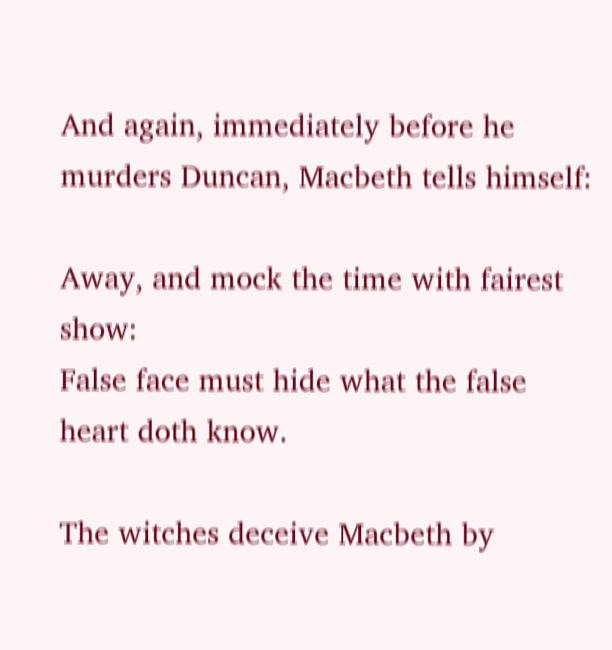And again, immediately before he murders Duncan, Macbeth tells himself:

Away, and mock the time with fairest show:
False face must hide what the false heart doth know.

The witches deceive Macbeth by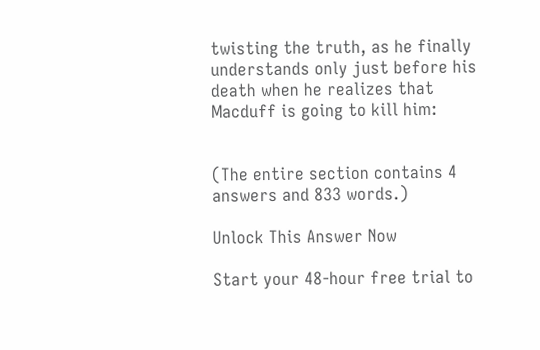twisting the truth, as he finally understands only just before his death when he realizes that Macduff is going to kill him:


(The entire section contains 4 answers and 833 words.)

Unlock This Answer Now

Start your 48-hour free trial to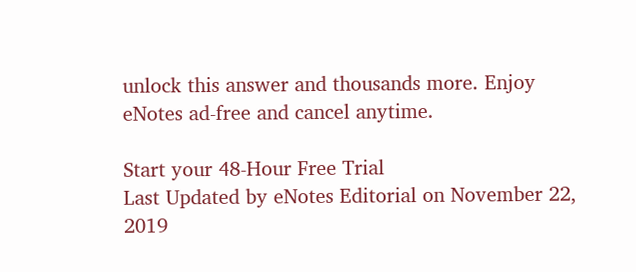unlock this answer and thousands more. Enjoy eNotes ad-free and cancel anytime.

Start your 48-Hour Free Trial
Last Updated by eNotes Editorial on November 22, 2019